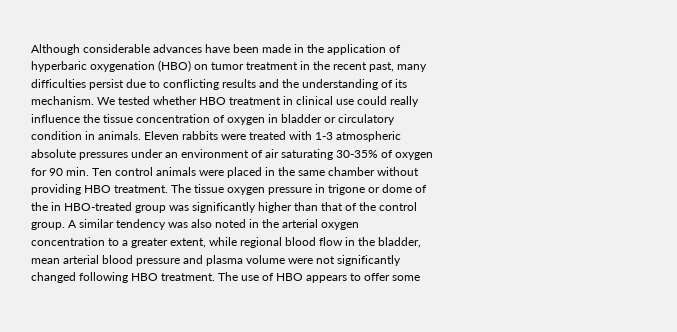Although considerable advances have been made in the application of hyperbaric oxygenation (HBO) on tumor treatment in the recent past, many difficulties persist due to conflicting results and the understanding of its mechanism. We tested whether HBO treatment in clinical use could really influence the tissue concentration of oxygen in bladder or circulatory condition in animals. Eleven rabbits were treated with 1-3 atmospheric absolute pressures under an environment of air saturating 30-35% of oxygen for 90 min. Ten control animals were placed in the same chamber without providing HBO treatment. The tissue oxygen pressure in trigone or dome of the in HBO-treated group was significantly higher than that of the control group. A similar tendency was also noted in the arterial oxygen concentration to a greater extent, while regional blood flow in the bladder, mean arterial blood pressure and plasma volume were not significantly changed following HBO treatment. The use of HBO appears to offer some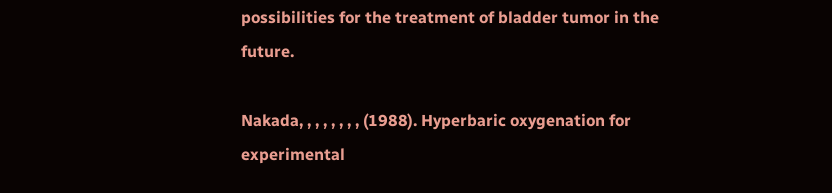possibilities for the treatment of bladder tumor in the future.

Nakada, , , , , , , , (1988). Hyperbaric oxygenation for experimental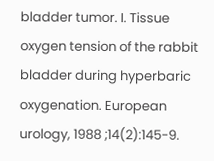bladder tumor. I. Tissue oxygen tension of the rabbit bladder during hyperbaric oxygenation. European urology, 1988 ;14(2):145-9.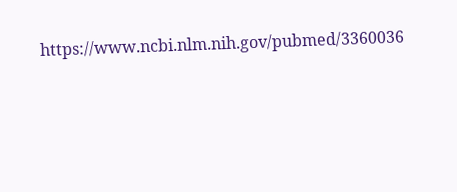https://www.ncbi.nlm.nih.gov/pubmed/3360036